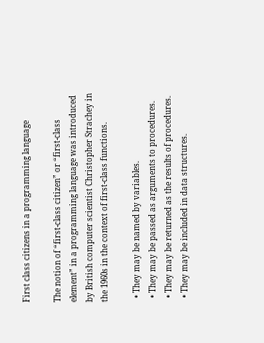First class citizens in a programming language

The notion of “first-class citizen” or “first-class element” in a programming language was introduced by British computer scientist Christopher Strachey in the 1960s in the context of first-class functions.

  • They may be named by variables.
  • They may be passed as arguments to procedures.
  • They may be returned as the results of procedures.
  • They may be included in data structures.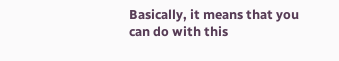Basically, it means that you can do with this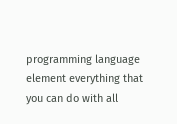programming language element everything that you can do with all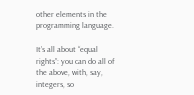other elements in the programming language.

It’s all about “equal rights”: you can do all of the above, with, say, integers, so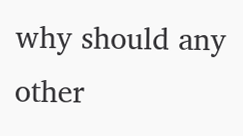why should any other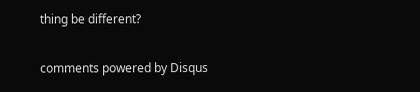thing be different?

comments powered by Disqus